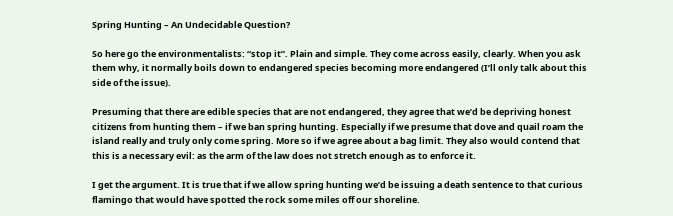Spring Hunting – An Undecidable Question?

So here go the environmentalists: “stop it”. Plain and simple. They come across easily, clearly. When you ask them why, it normally boils down to endangered species becoming more endangered (I’ll only talk about this side of the issue).

Presuming that there are edible species that are not endangered, they agree that we’d be depriving honest citizens from hunting them – if we ban spring hunting. Especially if we presume that dove and quail roam the island really and truly only come spring. More so if we agree about a bag limit. They also would contend that this is a necessary evil: as the arm of the law does not stretch enough as to enforce it.

I get the argument. It is true that if we allow spring hunting we’d be issuing a death sentence to that curious flamingo that would have spotted the rock some miles off our shoreline.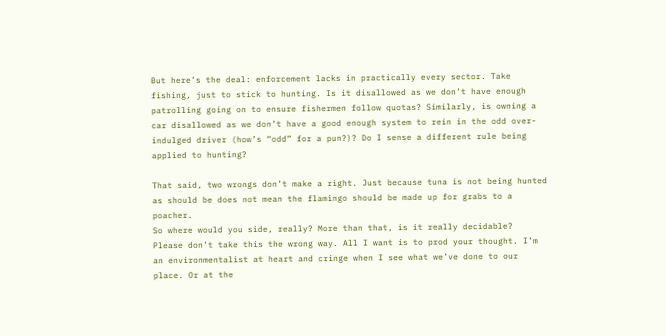But here’s the deal: enforcement lacks in practically every sector. Take fishing, just to stick to hunting. Is it disallowed as we don’t have enough patrolling going on to ensure fishermen follow quotas? Similarly, is owning a car disallowed as we don’t have a good enough system to rein in the odd over-indulged driver (how’s “odd” for a pun?)? Do I sense a different rule being applied to hunting?

That said, two wrongs don’t make a right. Just because tuna is not being hunted as should be does not mean the flamingo should be made up for grabs to a poacher.
So where would you side, really? More than that, is it really decidable?
Please don’t take this the wrong way. All I want is to prod your thought. I’m an environmentalist at heart and cringe when I see what we’ve done to our place. Or at the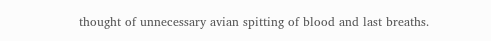thought of unnecessary avian spitting of blood and last breaths.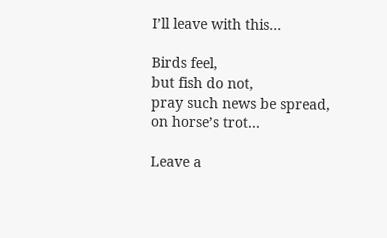I’ll leave with this…

Birds feel,
but fish do not,
pray such news be spread,
on horse’s trot…

Leave a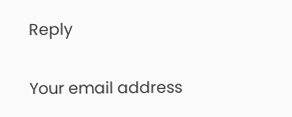Reply

Your email address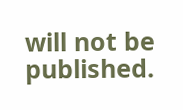will not be published.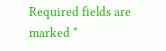Required fields are marked *